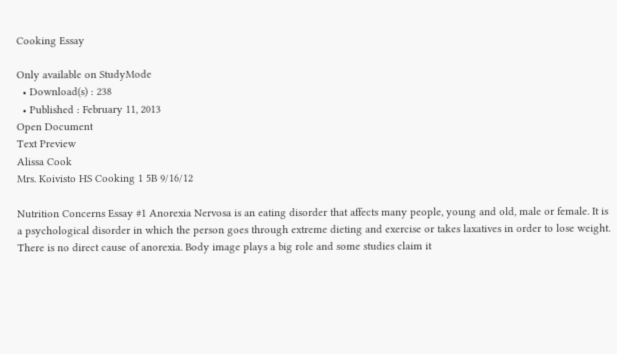Cooking Essay

Only available on StudyMode
  • Download(s) : 238
  • Published : February 11, 2013
Open Document
Text Preview
Alissa Cook
Mrs. Koivisto HS Cooking 1 5B 9/16/12

Nutrition Concerns Essay #1 Anorexia Nervosa is an eating disorder that affects many people, young and old, male or female. It is a psychological disorder in which the person goes through extreme dieting and exercise or takes laxatives in order to lose weight. There is no direct cause of anorexia. Body image plays a big role and some studies claim it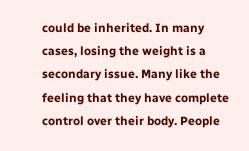could be inherited. In many cases, losing the weight is a secondary issue. Many like the feeling that they have complete control over their body. People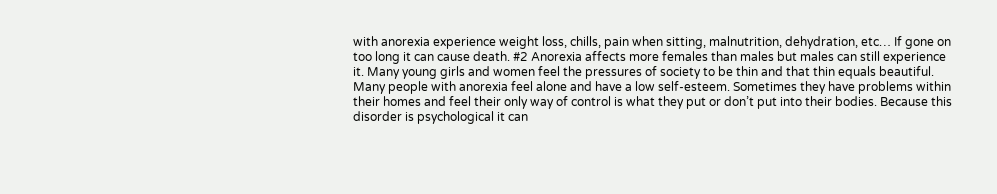with anorexia experience weight loss, chills, pain when sitting, malnutrition, dehydration, etc… If gone on too long it can cause death. #2 Anorexia affects more females than males but males can still experience it. Many young girls and women feel the pressures of society to be thin and that thin equals beautiful. Many people with anorexia feel alone and have a low self-esteem. Sometimes they have problems within their homes and feel their only way of control is what they put or don’t put into their bodies. Because this disorder is psychological it can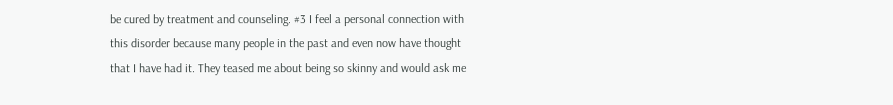be cured by treatment and counseling. #3 I feel a personal connection with this disorder because many people in the past and even now have thought that I have had it. They teased me about being so skinny and would ask me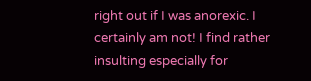right out if I was anorexic. I certainly am not! I find rather insulting especially for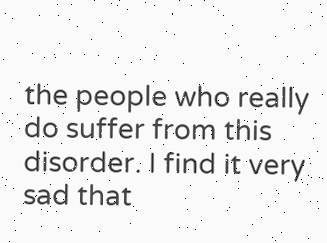the people who really do suffer from this disorder. I find it very sad that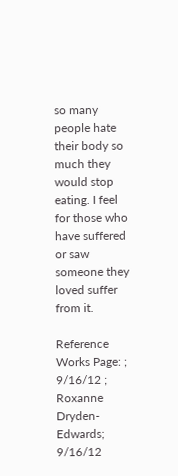so many people hate their body so much they would stop eating. I feel for those who have suffered or saw someone they loved suffer from it.

Reference Works Page: ; 9/16/12 ; Roxanne Dryden-Edwards; 9/16/12